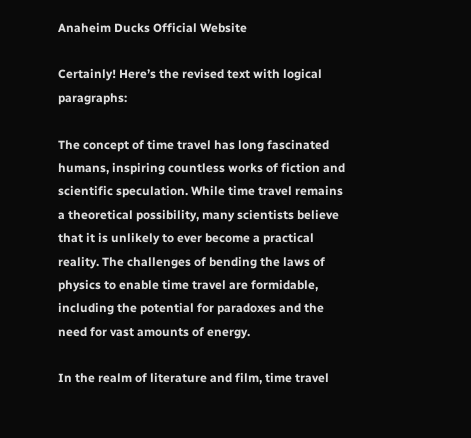Anaheim Ducks Official Website

Certainly! Here’s the revised text with logical paragraphs:

The concept of time travel has long fascinated humans, inspiring countless works of fiction and scientific speculation. While time travel remains a theoretical possibility, many scientists believe that it is unlikely to ever become a practical reality. The challenges of bending the laws of physics to enable time travel are formidable, including the potential for paradoxes and the need for vast amounts of energy.

In the realm of literature and film, time travel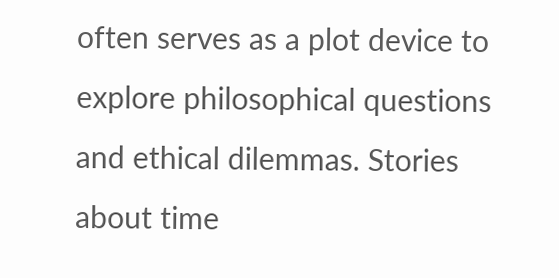often serves as a plot device to explore philosophical questions and ethical dilemmas. Stories about time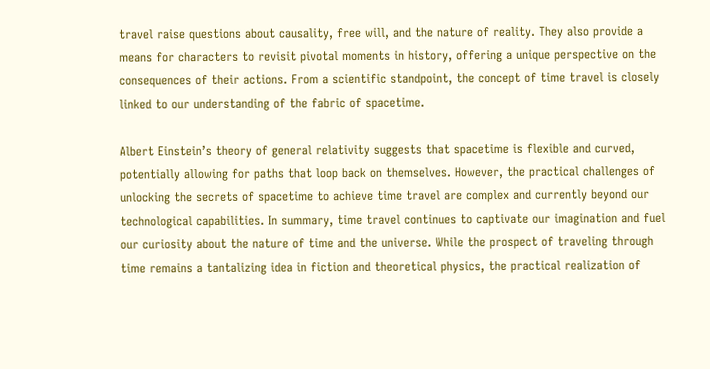travel raise questions about causality, free will, and the nature of reality. They also provide a means for characters to revisit pivotal moments in history, offering a unique perspective on the consequences of their actions. From a scientific standpoint, the concept of time travel is closely linked to our understanding of the fabric of spacetime.

Albert Einstein’s theory of general relativity suggests that spacetime is flexible and curved, potentially allowing for paths that loop back on themselves. However, the practical challenges of unlocking the secrets of spacetime to achieve time travel are complex and currently beyond our technological capabilities. In summary, time travel continues to captivate our imagination and fuel our curiosity about the nature of time and the universe. While the prospect of traveling through time remains a tantalizing idea in fiction and theoretical physics, the practical realization of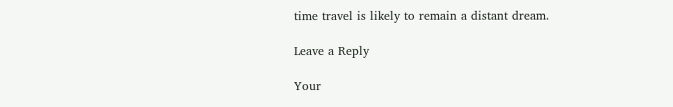time travel is likely to remain a distant dream.

Leave a Reply

Your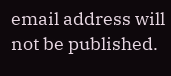email address will not be published.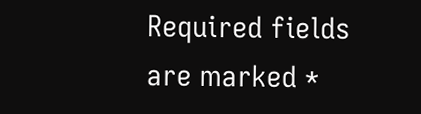Required fields are marked *